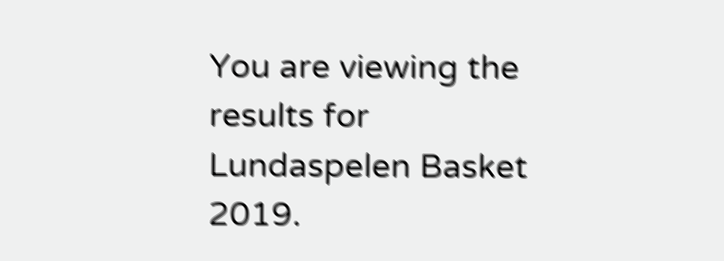You are viewing the results for Lundaspelen Basket 2019.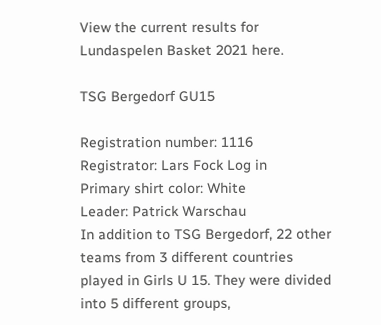View the current results for Lundaspelen Basket 2021 here.

TSG Bergedorf GU15

Registration number: 1116
Registrator: Lars Fock Log in
Primary shirt color: White
Leader: Patrick Warschau
In addition to TSG Bergedorf, 22 other teams from 3 different countries played in Girls U 15. They were divided into 5 different groups,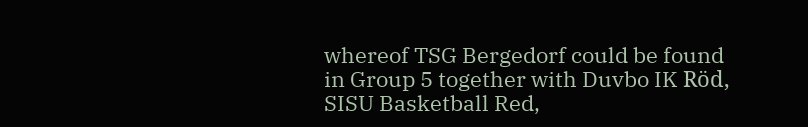whereof TSG Bergedorf could be found in Group 5 together with Duvbo IK Röd, SISU Basketball Red,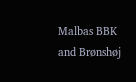Malbas BBK and Brønshøj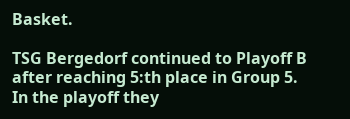Basket.

TSG Bergedorf continued to Playoff B after reaching 5:th place in Group 5. In the playoff they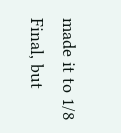made it to 1/8 Final, but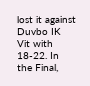lost it against Duvbo IK Vit with 18-22. In the Final,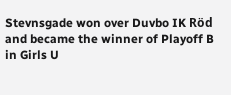Stevnsgade won over Duvbo IK Röd and became the winner of Playoff B in Girls U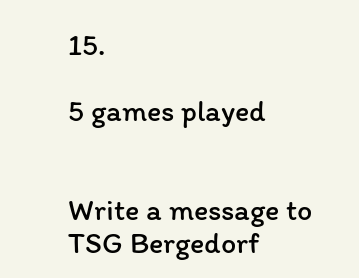15.

5 games played


Write a message to TSG Bergedorf